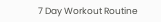7 Day Workout Routine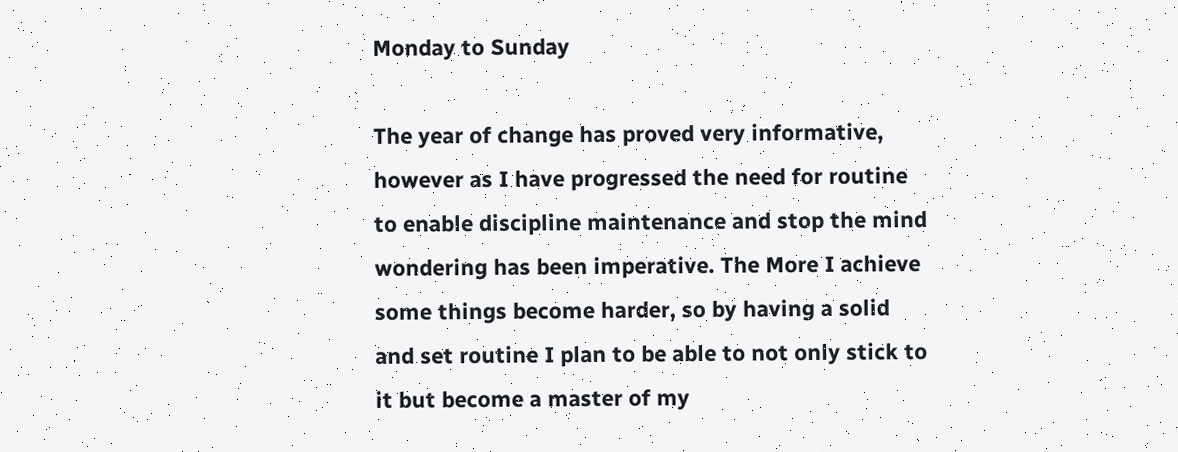Monday to Sunday

The year of change has proved very informative, however as I have progressed the need for routine to enable discipline maintenance and stop the mind wondering has been imperative. The More I achieve some things become harder, so by having a solid and set routine I plan to be able to not only stick to it but become a master of my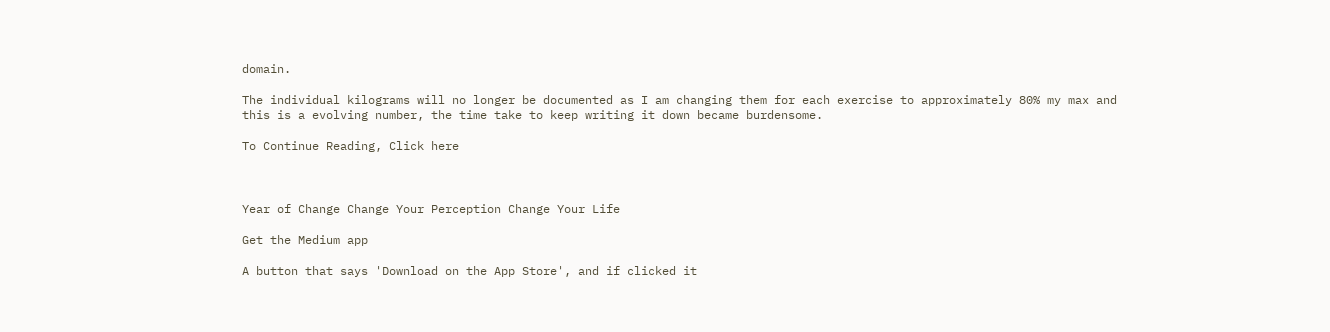domain.

The individual kilograms will no longer be documented as I am changing them for each exercise to approximately 80% my max and this is a evolving number, the time take to keep writing it down became burdensome.

To Continue Reading, Click here



Year of Change Change Your Perception Change Your Life

Get the Medium app

A button that says 'Download on the App Store', and if clicked it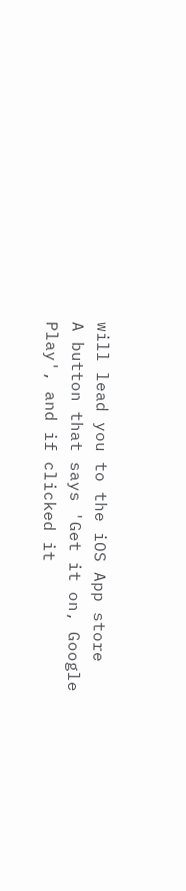will lead you to the iOS App store
A button that says 'Get it on, Google Play', and if clicked it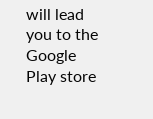will lead you to the Google Play store